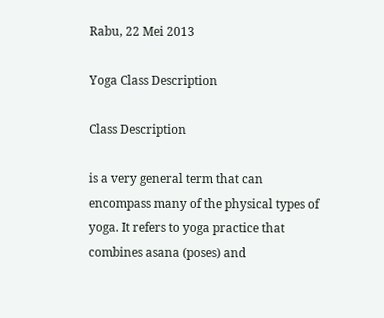Rabu, 22 Mei 2013

Yoga Class Description

Class Description

is a very general term that can encompass many of the physical types of yoga. It refers to yoga practice that combines asana (poses) and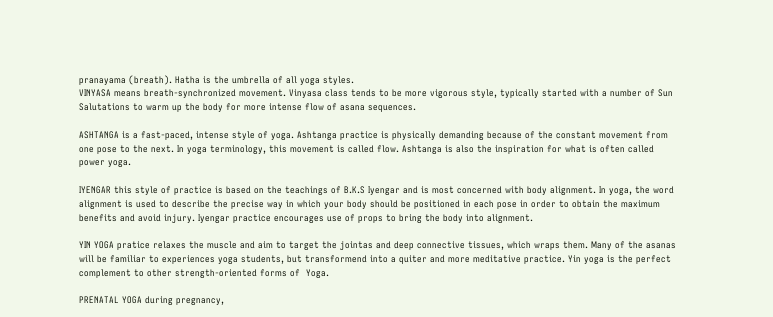pranayama (breath). Hatha is the umbrella of all yoga styles.
VINYASA means breath-synchronized movement. Vinyasa class tends to be more vigorous style, typically started with a number of Sun Salutations to warm up the body for more intense flow of asana sequences.

ASHTANGA is a fast-paced, intense style of yoga. Ashtanga practice is physically demanding because of the constant movement from one pose to the next. In yoga terminology, this movement is called flow. Ashtanga is also the inspiration for what is often called power yoga.

IYENGAR this style of practice is based on the teachings of B.K.S Iyengar and is most concerned with body alignment. In yoga, the word alignment is used to describe the precise way in which your body should be positioned in each pose in order to obtain the maximum benefits and avoid injury. Iyengar practice encourages use of props to bring the body into alignment.

YIN YOGA pratice relaxes the muscle and aim to target the jointas and deep connective tissues, which wraps them. Many of the asanas will be familiar to experiences yoga students, but transformend into a quiter and more meditative practice. Yin yoga is the perfect complement to other strength-oriented forms of  Yoga.

PRENATAL YOGA during pregnancy,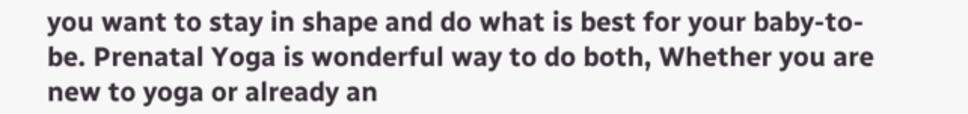you want to stay in shape and do what is best for your baby-to-be. Prenatal Yoga is wonderful way to do both, Whether you are new to yoga or already an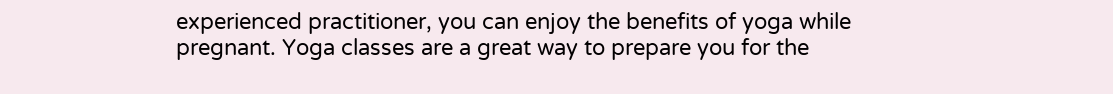experienced practitioner, you can enjoy the benefits of yoga while pregnant. Yoga classes are a great way to prepare you for the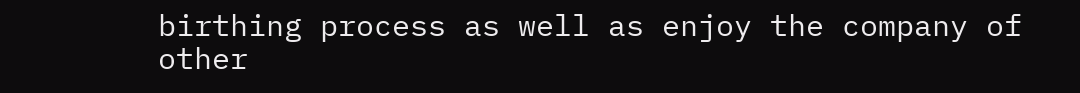birthing process as well as enjoy the company of other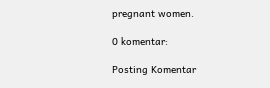pregnant women.

0 komentar:

Posting Komentar